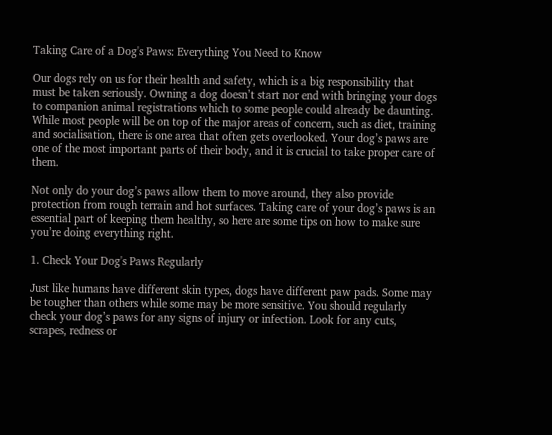Taking Care of a Dog's Paws: Everything You Need to Know

Our dogs rely on us for their health and safety, which is a big responsibility that must be taken seriously. Owning a dog doesn’t start nor end with bringing your dogs to companion animal registrations which to some people could already be daunting. While most people will be on top of the major areas of concern, such as diet, training and socialisation, there is one area that often gets overlooked. Your dog’s paws are one of the most important parts of their body, and it is crucial to take proper care of them.

Not only do your dog’s paws allow them to move around, they also provide protection from rough terrain and hot surfaces. Taking care of your dog’s paws is an essential part of keeping them healthy, so here are some tips on how to make sure you’re doing everything right.

1. Check Your Dog's Paws Regularly

Just like humans have different skin types, dogs have different paw pads. Some may be tougher than others while some may be more sensitive. You should regularly check your dog’s paws for any signs of injury or infection. Look for any cuts, scrapes, redness or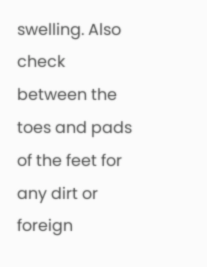swelling. Also check between the toes and pads of the feet for any dirt or foreign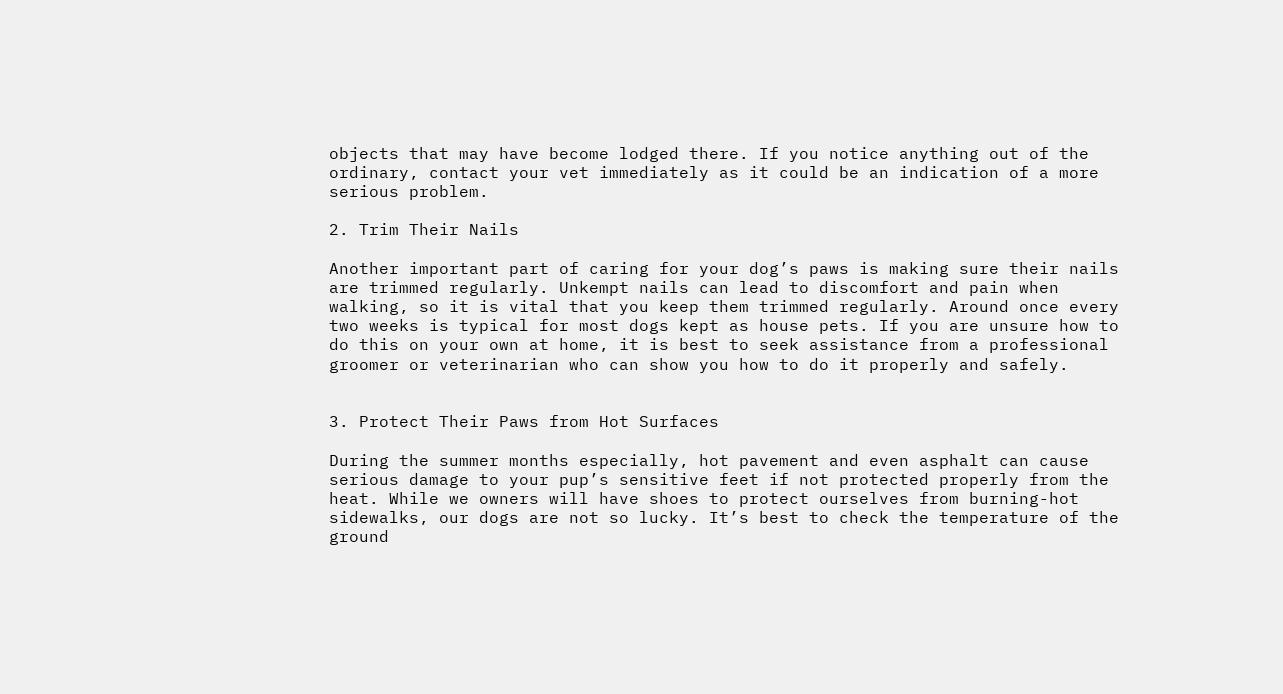objects that may have become lodged there. If you notice anything out of the ordinary, contact your vet immediately as it could be an indication of a more serious problem.

2. Trim Their Nails

Another important part of caring for your dog’s paws is making sure their nails are trimmed regularly. Unkempt nails can lead to discomfort and pain when walking, so it is vital that you keep them trimmed regularly. Around once every two weeks is typical for most dogs kept as house pets. If you are unsure how to do this on your own at home, it is best to seek assistance from a professional groomer or veterinarian who can show you how to do it properly and safely.


3. Protect Their Paws from Hot Surfaces

During the summer months especially, hot pavement and even asphalt can cause serious damage to your pup’s sensitive feet if not protected properly from the heat. While we owners will have shoes to protect ourselves from burning-hot sidewalks, our dogs are not so lucky. It’s best to check the temperature of the ground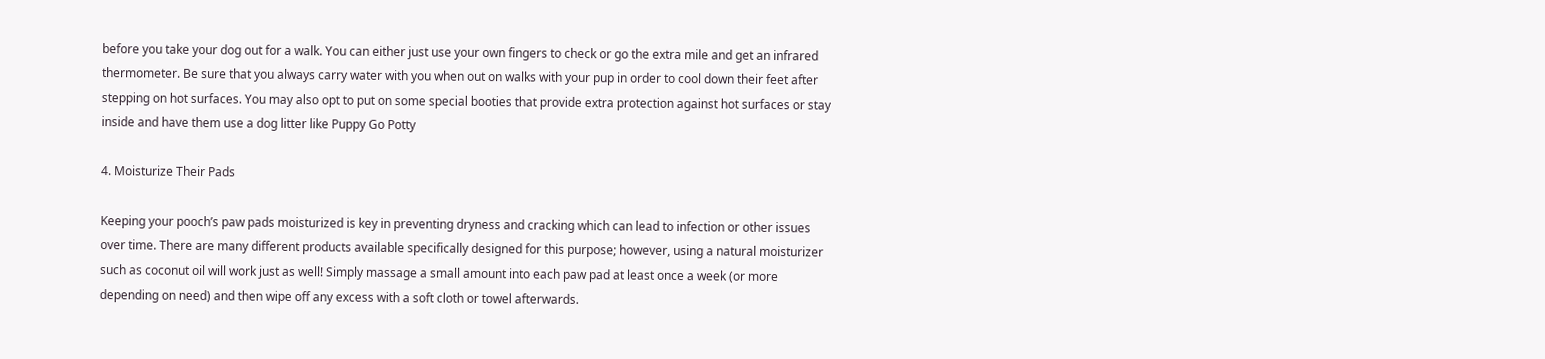before you take your dog out for a walk. You can either just use your own fingers to check or go the extra mile and get an infrared thermometer. Be sure that you always carry water with you when out on walks with your pup in order to cool down their feet after stepping on hot surfaces. You may also opt to put on some special booties that provide extra protection against hot surfaces or stay inside and have them use a dog litter like Puppy Go Potty

4. Moisturize Their Pads

Keeping your pooch’s paw pads moisturized is key in preventing dryness and cracking which can lead to infection or other issues over time. There are many different products available specifically designed for this purpose; however, using a natural moisturizer such as coconut oil will work just as well! Simply massage a small amount into each paw pad at least once a week (or more depending on need) and then wipe off any excess with a soft cloth or towel afterwards.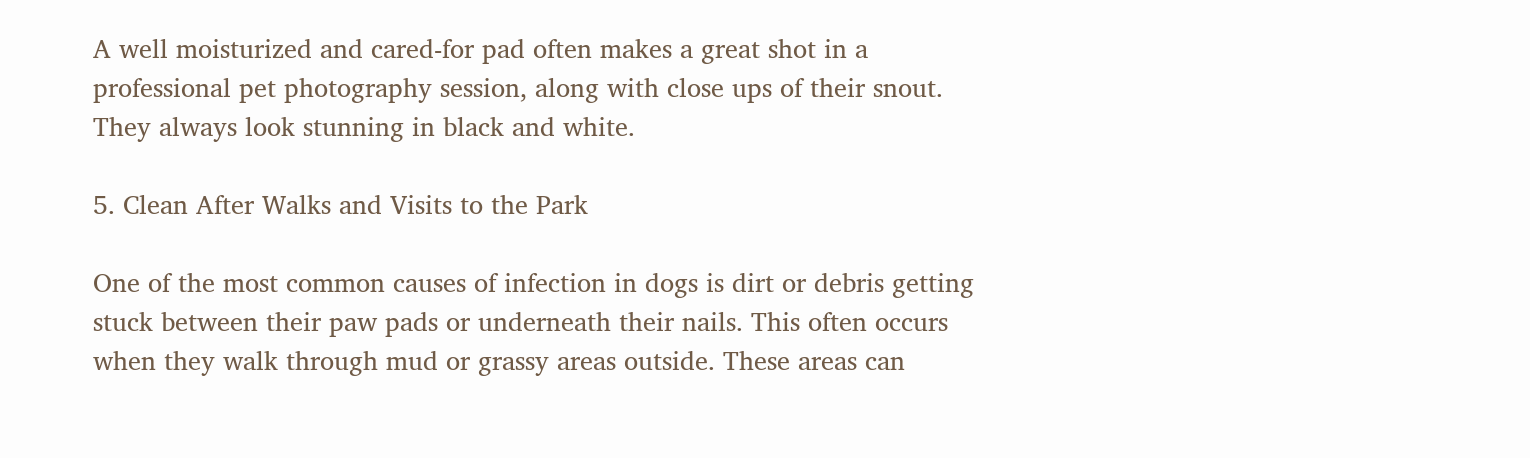A well moisturized and cared-for pad often makes a great shot in a professional pet photography session, along with close ups of their snout.  They always look stunning in black and white.

5. Clean After Walks and Visits to the Park

One of the most common causes of infection in dogs is dirt or debris getting stuck between their paw pads or underneath their nails. This often occurs when they walk through mud or grassy areas outside. These areas can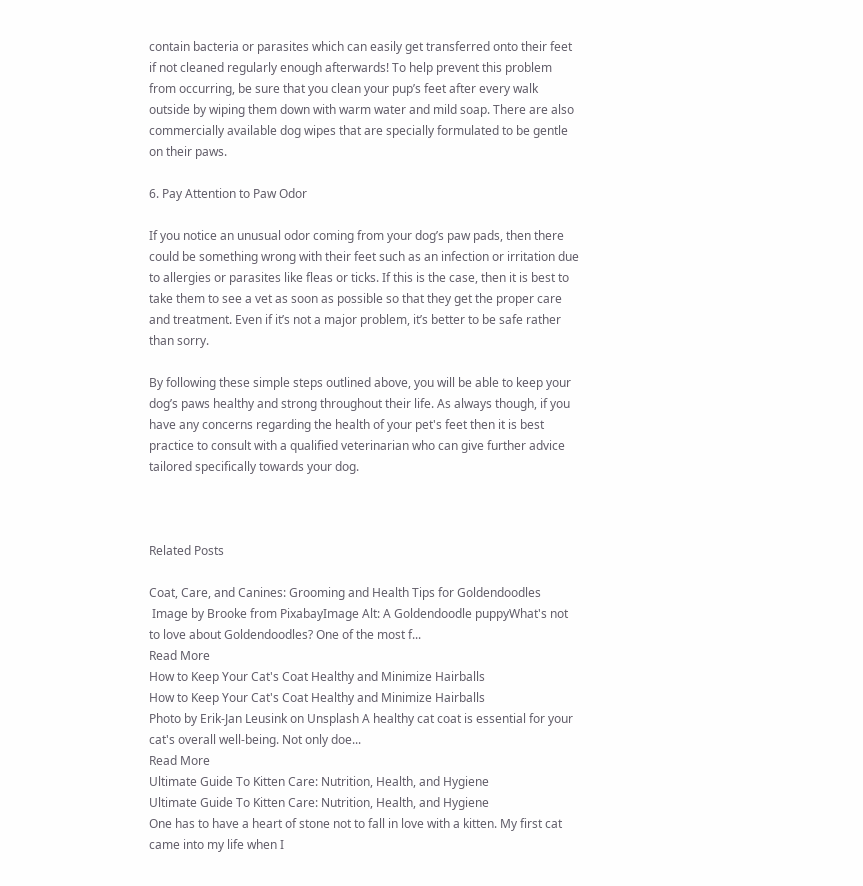contain bacteria or parasites which can easily get transferred onto their feet if not cleaned regularly enough afterwards! To help prevent this problem from occurring, be sure that you clean your pup’s feet after every walk outside by wiping them down with warm water and mild soap. There are also commercially available dog wipes that are specially formulated to be gentle on their paws.

6. Pay Attention to Paw Odor

If you notice an unusual odor coming from your dog’s paw pads, then there could be something wrong with their feet such as an infection or irritation due to allergies or parasites like fleas or ticks. If this is the case, then it is best to take them to see a vet as soon as possible so that they get the proper care and treatment. Even if it’s not a major problem, it’s better to be safe rather than sorry.

By following these simple steps outlined above, you will be able to keep your dog’s paws healthy and strong throughout their life. As always though, if you have any concerns regarding the health of your pet's feet then it is best practice to consult with a qualified veterinarian who can give further advice tailored specifically towards your dog.



Related Posts

Coat, Care, and Canines: Grooming and Health Tips for Goldendoodles
 Image by Brooke from PixabayImage Alt: A Goldendoodle puppyWhat's not to love about Goldendoodles? One of the most f...
Read More
How to Keep Your Cat's Coat Healthy and Minimize Hairballs
How to Keep Your Cat's Coat Healthy and Minimize Hairballs
Photo by Erik-Jan Leusink on Unsplash A healthy cat coat is essential for your cat's overall well-being. Not only doe...
Read More
Ultimate Guide To Kitten Care: Nutrition, Health, and Hygiene
Ultimate Guide To Kitten Care: Nutrition, Health, and Hygiene
One has to have a heart of stone not to fall in love with a kitten. My first cat came into my life when I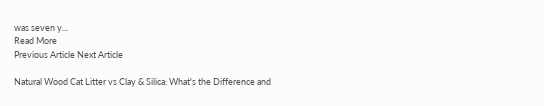was seven y...
Read More
Previous Article Next Article

Natural Wood Cat Litter vs Clay & Silica: What's the Difference and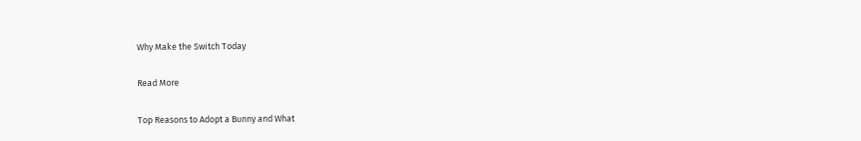Why Make the Switch Today

Read More

Top Reasons to Adopt a Bunny and What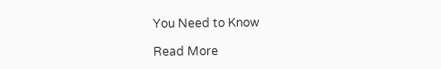You Need to Know

Read More